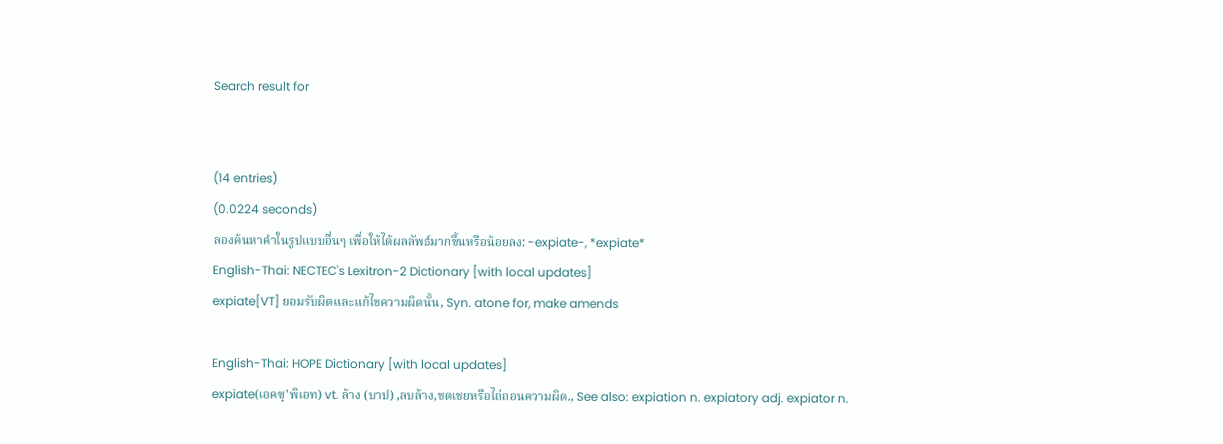Search result for


(14 entries)
(0.0224 seconds)
ลองค้นหาคำในรูปแบบอื่นๆ เพื่อให้ได้ผลลัพธ์มากขึ้นหรือน้อยลง: -expiate-, *expiate*
English-Thai: NECTEC's Lexitron-2 Dictionary [with local updates]
expiate[VT] ยอมรับผิดและแก้ไขความผิดนั้น, Syn. atone for, make amends

English-Thai: HOPE Dictionary [with local updates]
expiate(เอคซฺ'พิเอท) vt. ล้าง (บาป) ,ลบล้าง,ชดเชยหรือไถ่ถอนความผิด., See also: expiation n. expiatory adj. expiator n.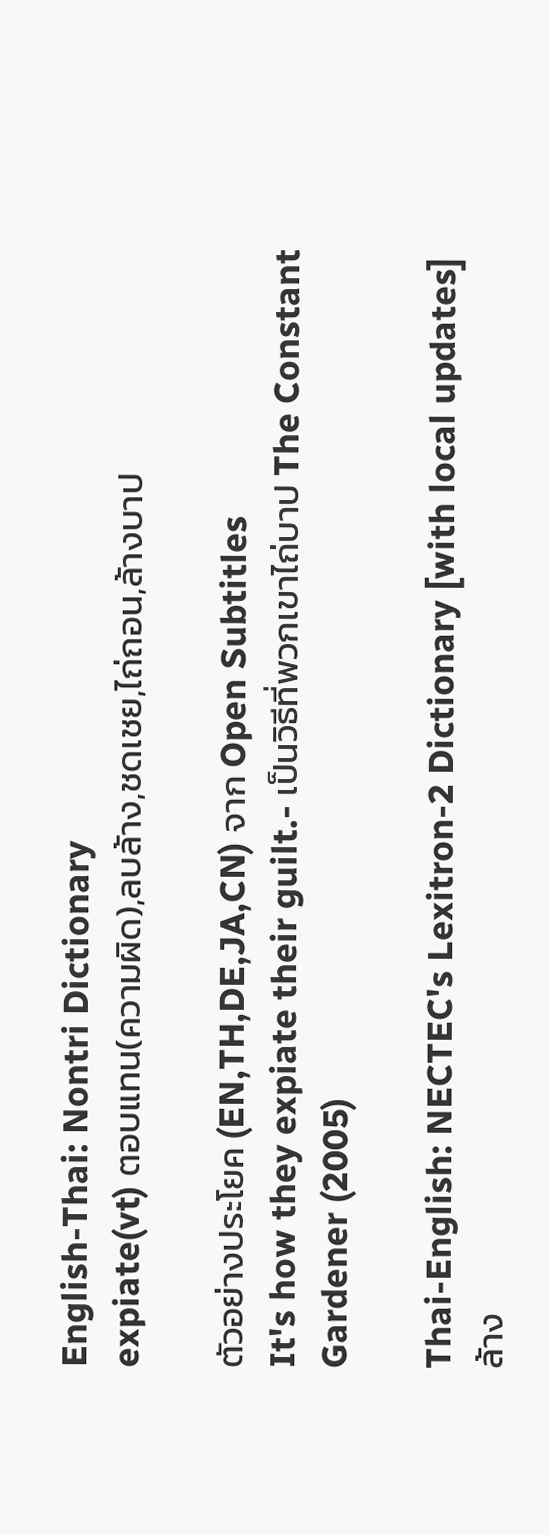English-Thai: Nontri Dictionary
expiate(vt) ตอบแทน(ความผิด),ลบล้าง,ชดเชย,ไถ่ถอน,ล้างบาป

ตัวอย่างประโยค (EN,TH,DE,JA,CN) จาก Open Subtitles
It's how they expiate their guilt.- เป็นวิธีที่พวกเขาไถ่บาป The Constant Gardener (2005)

Thai-English: NECTEC's Lexitron-2 Dictionary [with local updates]
ล้าง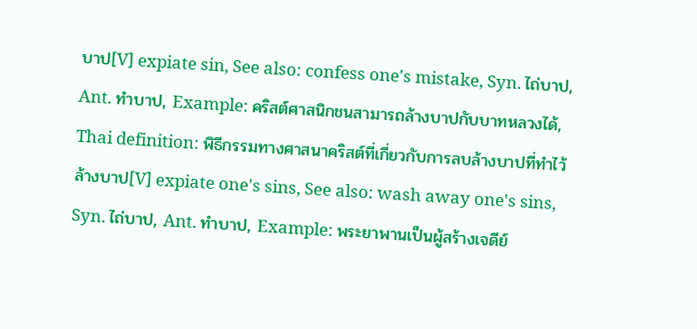บาป[V] expiate sin, See also: confess one's mistake, Syn. ไถ่บาป, Ant. ทำบาป, Example: คริสต์ศาสนิกชนสามารถล้างบาปกับบาทหลวงได้, Thai definition: พิธีกรรมทางศาสนาคริสต์ที่เกี่ยวกับการลบล้างบาปที่ทำไว้
ล้างบาป[V] expiate one's sins, See also: wash away one's sins, Syn. ไถ่บาป, Ant. ทำบาป, Example: พระยาพานเป็นผู้สร้างเจดีย์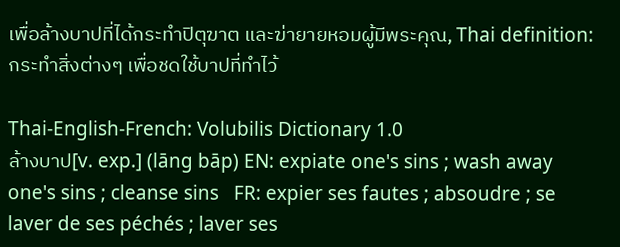เพื่อล้างบาปที่ได้กระทำปิตุฆาต และฆ่ายายหอมผู้มีพระคุณ, Thai definition: กระทำสิ่งต่างๆ เพื่อชดใช้บาปที่ทำไว้

Thai-English-French: Volubilis Dictionary 1.0
ล้างบาป[v. exp.] (lāng bāp) EN: expiate one's sins ; wash away one's sins ; cleanse sins   FR: expier ses fautes ; absoudre ; se laver de ses péchés ; laver ses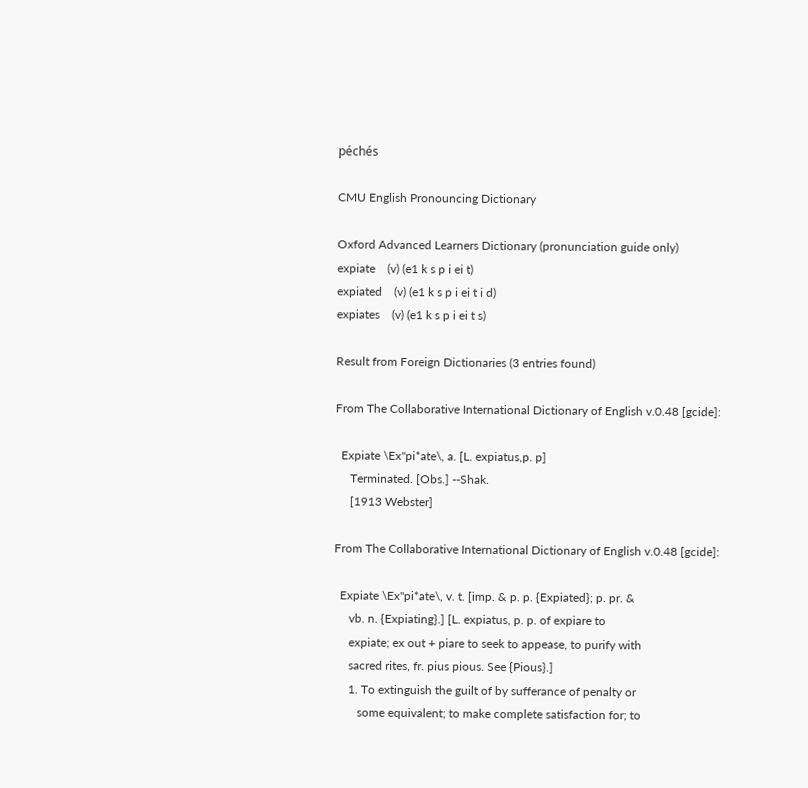péchés

CMU English Pronouncing Dictionary

Oxford Advanced Learners Dictionary (pronunciation guide only)
expiate    (v) (e1 k s p i ei t)
expiated    (v) (e1 k s p i ei t i d)
expiates    (v) (e1 k s p i ei t s)

Result from Foreign Dictionaries (3 entries found)

From The Collaborative International Dictionary of English v.0.48 [gcide]:

  Expiate \Ex"pi*ate\, a. [L. expiatus,p. p]
     Terminated. [Obs.] --Shak.
     [1913 Webster]

From The Collaborative International Dictionary of English v.0.48 [gcide]:

  Expiate \Ex"pi*ate\, v. t. [imp. & p. p. {Expiated}; p. pr. &
     vb. n. {Expiating}.] [L. expiatus, p. p. of expiare to
     expiate; ex out + piare to seek to appease, to purify with
     sacred rites, fr. pius pious. See {Pious}.]
     1. To extinguish the guilt of by sufferance of penalty or
        some equivalent; to make complete satisfaction for; to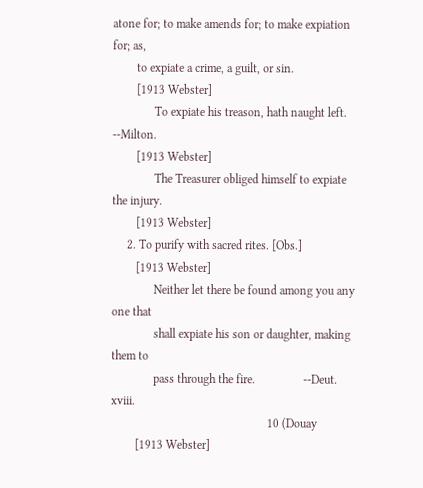atone for; to make amends for; to make expiation for; as,
        to expiate a crime, a guilt, or sin.
        [1913 Webster]
              To expiate his treason, hath naught left. --Milton.
        [1913 Webster]
              The Treasurer obliged himself to expiate the injury.
        [1913 Webster]
     2. To purify with sacred rites. [Obs.]
        [1913 Webster]
              Neither let there be found among you any one that
              shall expiate his son or daughter, making them to
              pass through the fire.                --Deut. xviii.
                                                    10 (Douay
        [1913 Webster]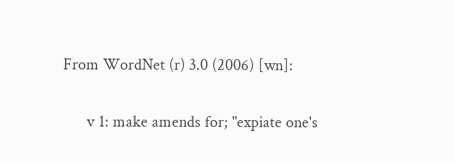From WordNet (r) 3.0 (2006) [wn]:

      v 1: make amends for; "expiate one's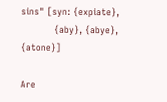sins" [syn: {expiate},
           {aby}, {abye}, {atone}]

Are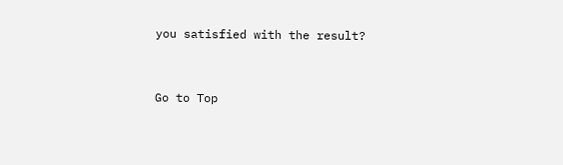you satisfied with the result?


Go to Top